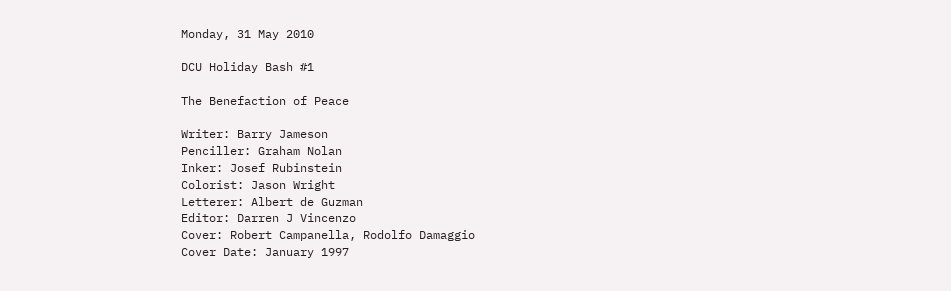Monday, 31 May 2010

DCU Holiday Bash #1

The Benefaction of Peace

Writer: Barry Jameson
Penciller: Graham Nolan
Inker: Josef Rubinstein
Colorist: Jason Wright
Letterer: Albert de Guzman
Editor: Darren J Vincenzo
Cover: Robert Campanella, Rodolfo Damaggio
Cover Date: January 1997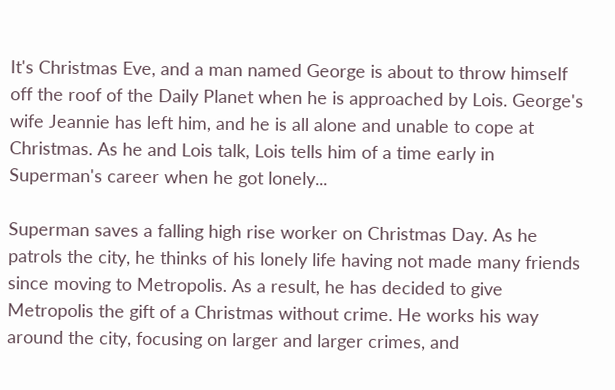It's Christmas Eve, and a man named George is about to throw himself off the roof of the Daily Planet when he is approached by Lois. George's wife Jeannie has left him, and he is all alone and unable to cope at Christmas. As he and Lois talk, Lois tells him of a time early in Superman's career when he got lonely...

Superman saves a falling high rise worker on Christmas Day. As he patrols the city, he thinks of his lonely life having not made many friends since moving to Metropolis. As a result, he has decided to give Metropolis the gift of a Christmas without crime. He works his way around the city, focusing on larger and larger crimes, and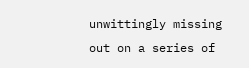unwittingly missing out on a series of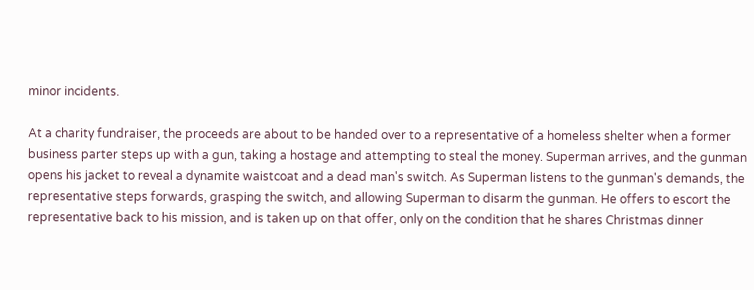minor incidents.

At a charity fundraiser, the proceeds are about to be handed over to a representative of a homeless shelter when a former business parter steps up with a gun, taking a hostage and attempting to steal the money. Superman arrives, and the gunman opens his jacket to reveal a dynamite waistcoat and a dead man's switch. As Superman listens to the gunman's demands, the representative steps forwards, grasping the switch, and allowing Superman to disarm the gunman. He offers to escort the representative back to his mission, and is taken up on that offer, only on the condition that he shares Christmas dinner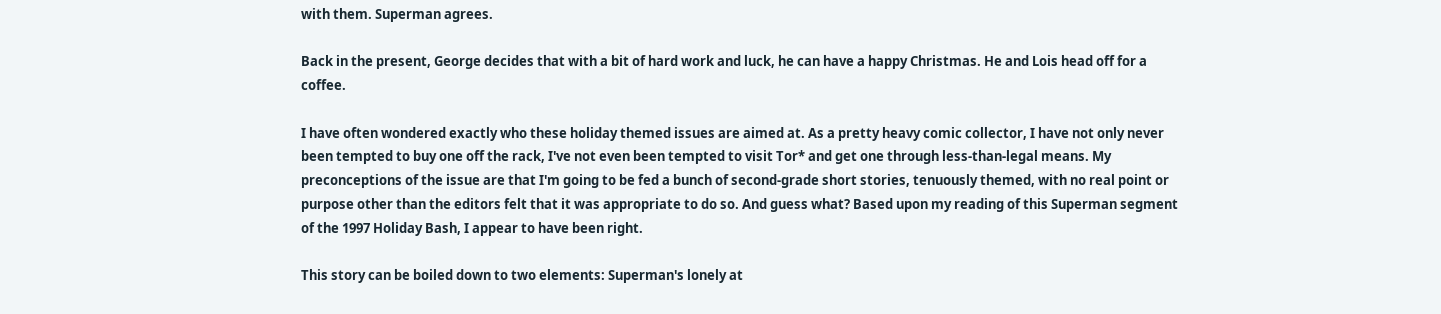with them. Superman agrees.

Back in the present, George decides that with a bit of hard work and luck, he can have a happy Christmas. He and Lois head off for a coffee.

I have often wondered exactly who these holiday themed issues are aimed at. As a pretty heavy comic collector, I have not only never been tempted to buy one off the rack, I've not even been tempted to visit Tor* and get one through less-than-legal means. My preconceptions of the issue are that I'm going to be fed a bunch of second-grade short stories, tenuously themed, with no real point or purpose other than the editors felt that it was appropriate to do so. And guess what? Based upon my reading of this Superman segment of the 1997 Holiday Bash, I appear to have been right.

This story can be boiled down to two elements: Superman's lonely at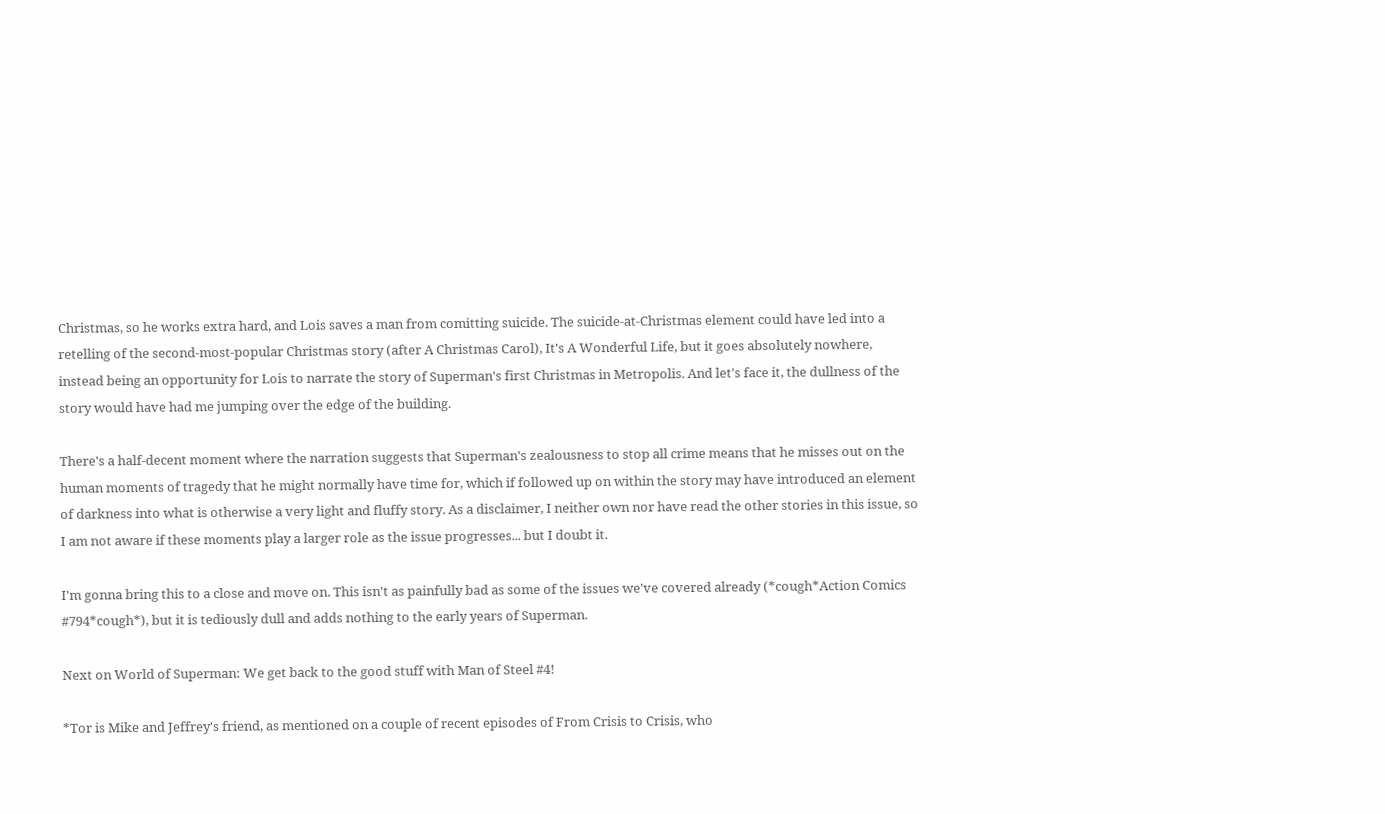Christmas, so he works extra hard, and Lois saves a man from comitting suicide. The suicide-at-Christmas element could have led into a retelling of the second-most-popular Christmas story (after A Christmas Carol), It's A Wonderful Life, but it goes absolutely nowhere, instead being an opportunity for Lois to narrate the story of Superman's first Christmas in Metropolis. And let's face it, the dullness of the story would have had me jumping over the edge of the building.

There's a half-decent moment where the narration suggests that Superman's zealousness to stop all crime means that he misses out on the human moments of tragedy that he might normally have time for, which if followed up on within the story may have introduced an element of darkness into what is otherwise a very light and fluffy story. As a disclaimer, I neither own nor have read the other stories in this issue, so I am not aware if these moments play a larger role as the issue progresses... but I doubt it.

I'm gonna bring this to a close and move on. This isn't as painfully bad as some of the issues we've covered already (*cough*Action Comics #794*cough*), but it is tediously dull and adds nothing to the early years of Superman.

Next on World of Superman: We get back to the good stuff with Man of Steel #4!

*Tor is Mike and Jeffrey's friend, as mentioned on a couple of recent episodes of From Crisis to Crisis, who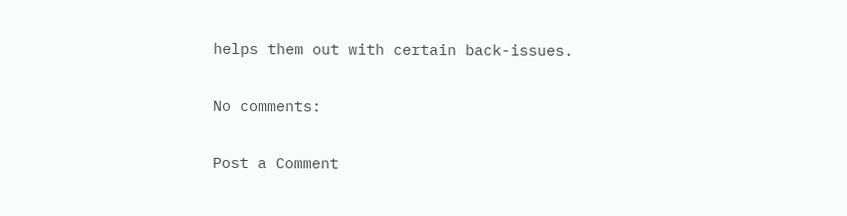helps them out with certain back-issues.

No comments:

Post a Comment